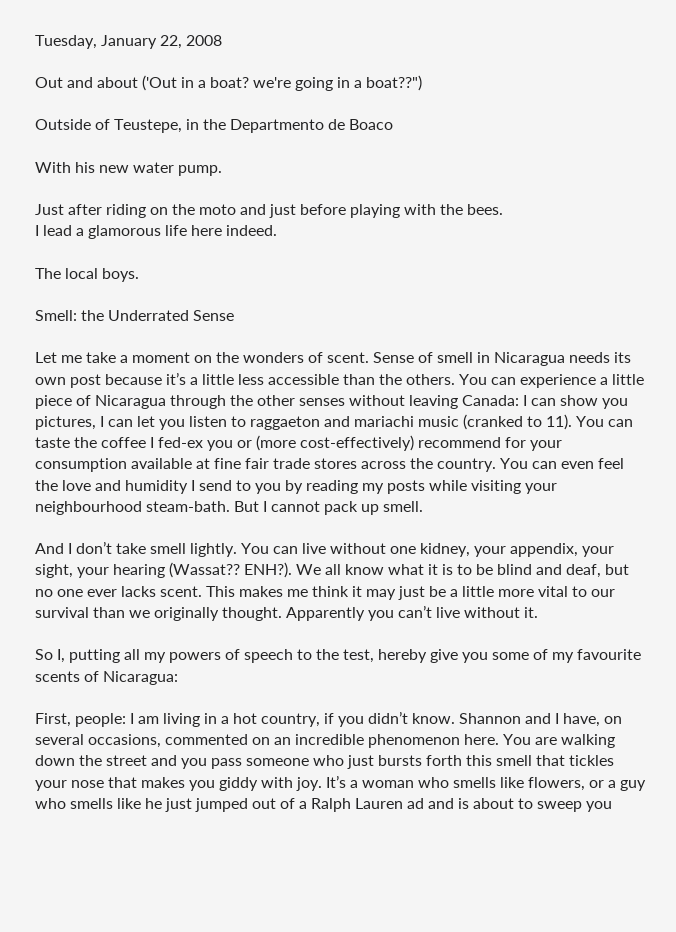Tuesday, January 22, 2008

Out and about ('Out in a boat? we're going in a boat??")

Outside of Teustepe, in the Departmento de Boaco

With his new water pump.

Just after riding on the moto and just before playing with the bees.
I lead a glamorous life here indeed.

The local boys.

Smell: the Underrated Sense

Let me take a moment on the wonders of scent. Sense of smell in Nicaragua needs its own post because it’s a little less accessible than the others. You can experience a little piece of Nicaragua through the other senses without leaving Canada: I can show you pictures, I can let you listen to raggaeton and mariachi music (cranked to 11). You can taste the coffee I fed-ex you or (more cost-effectively) recommend for your consumption available at fine fair trade stores across the country. You can even feel the love and humidity I send to you by reading my posts while visiting your neighbourhood steam-bath. But I cannot pack up smell.

And I don’t take smell lightly. You can live without one kidney, your appendix, your sight, your hearing (Wassat?? ENH?). We all know what it is to be blind and deaf, but no one ever lacks scent. This makes me think it may just be a little more vital to our survival than we originally thought. Apparently you can’t live without it.

So I, putting all my powers of speech to the test, hereby give you some of my favourite scents of Nicaragua:

First, people: I am living in a hot country, if you didn’t know. Shannon and I have, on several occasions, commented on an incredible phenomenon here. You are walking down the street and you pass someone who just bursts forth this smell that tickles your nose that makes you giddy with joy. It’s a woman who smells like flowers, or a guy who smells like he just jumped out of a Ralph Lauren ad and is about to sweep you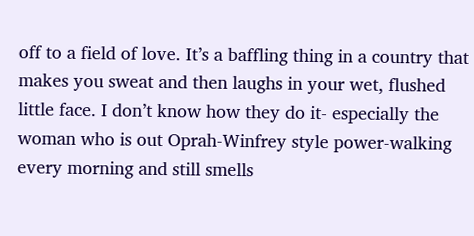off to a field of love. It’s a baffling thing in a country that makes you sweat and then laughs in your wet, flushed little face. I don’t know how they do it- especially the woman who is out Oprah-Winfrey style power-walking every morning and still smells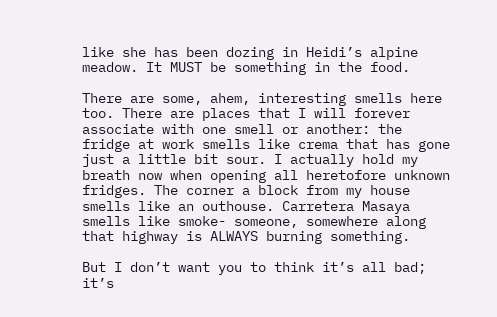like she has been dozing in Heidi’s alpine meadow. It MUST be something in the food.

There are some, ahem, interesting smells here too. There are places that I will forever associate with one smell or another: the fridge at work smells like crema that has gone just a little bit sour. I actually hold my breath now when opening all heretofore unknown fridges. The corner a block from my house smells like an outhouse. Carretera Masaya smells like smoke- someone, somewhere along that highway is ALWAYS burning something.

But I don’t want you to think it’s all bad; it’s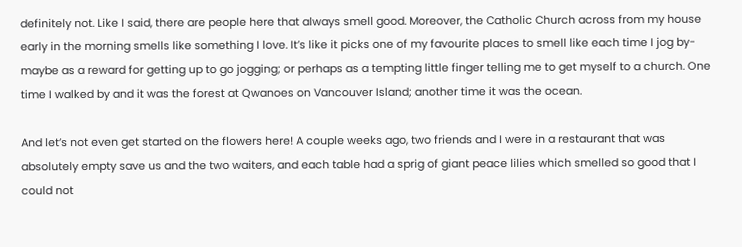definitely not. Like I said, there are people here that always smell good. Moreover, the Catholic Church across from my house early in the morning smells like something I love. It’s like it picks one of my favourite places to smell like each time I jog by- maybe as a reward for getting up to go jogging; or perhaps as a tempting little finger telling me to get myself to a church. One time I walked by and it was the forest at Qwanoes on Vancouver Island; another time it was the ocean.

And let’s not even get started on the flowers here! A couple weeks ago, two friends and I were in a restaurant that was absolutely empty save us and the two waiters, and each table had a sprig of giant peace lilies which smelled so good that I could not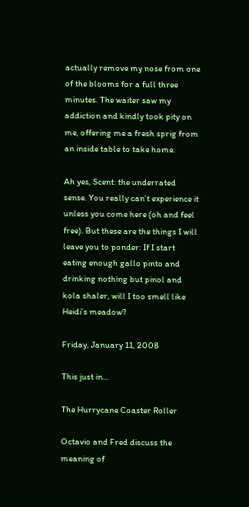actually remove my nose from one of the blooms for a full three minutes. The waiter saw my addiction and kindly took pity on me, offering me a fresh sprig from an inside table to take home.

Ah yes, Scent: the underrated sense. You really can’t experience it unless you come here (oh and feel free). But these are the things I will leave you to ponder: If I start eating enough gallo pinto and drinking nothing but pinol and kola shaler, will I too smell like Heidi’s meadow?

Friday, January 11, 2008

This just in...

The Hurrycane Coaster Roller

Octavio and Fred discuss the meaning of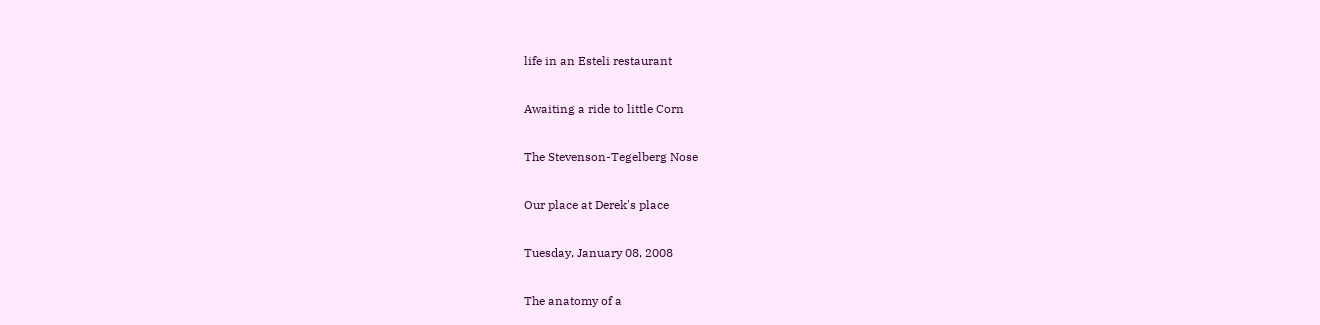life in an Esteli restaurant

Awaiting a ride to little Corn

The Stevenson-Tegelberg Nose

Our place at Derek's place

Tuesday, January 08, 2008

The anatomy of a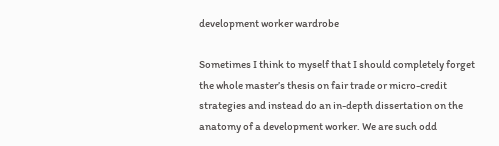development worker wardrobe

Sometimes I think to myself that I should completely forget the whole master’s thesis on fair trade or micro-credit strategies and instead do an in-depth dissertation on the anatomy of a development worker. We are such odd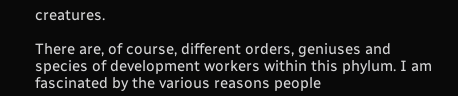creatures.

There are, of course, different orders, geniuses and species of development workers within this phylum. I am fascinated by the various reasons people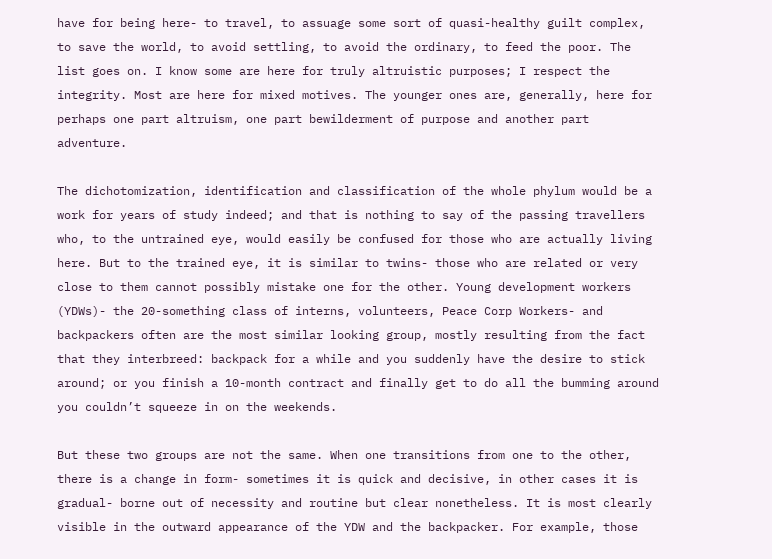have for being here- to travel, to assuage some sort of quasi-healthy guilt complex, to save the world, to avoid settling, to avoid the ordinary, to feed the poor. The list goes on. I know some are here for truly altruistic purposes; I respect the integrity. Most are here for mixed motives. The younger ones are, generally, here for perhaps one part altruism, one part bewilderment of purpose and another part adventure.

The dichotomization, identification and classification of the whole phylum would be a work for years of study indeed; and that is nothing to say of the passing travellers who, to the untrained eye, would easily be confused for those who are actually living here. But to the trained eye, it is similar to twins- those who are related or very close to them cannot possibly mistake one for the other. Young development workers (YDWs)- the 20-something class of interns, volunteers, Peace Corp Workers- and backpackers often are the most similar looking group, mostly resulting from the fact that they interbreed: backpack for a while and you suddenly have the desire to stick around; or you finish a 10-month contract and finally get to do all the bumming around you couldn’t squeeze in on the weekends.

But these two groups are not the same. When one transitions from one to the other, there is a change in form- sometimes it is quick and decisive, in other cases it is gradual- borne out of necessity and routine but clear nonetheless. It is most clearly visible in the outward appearance of the YDW and the backpacker. For example, those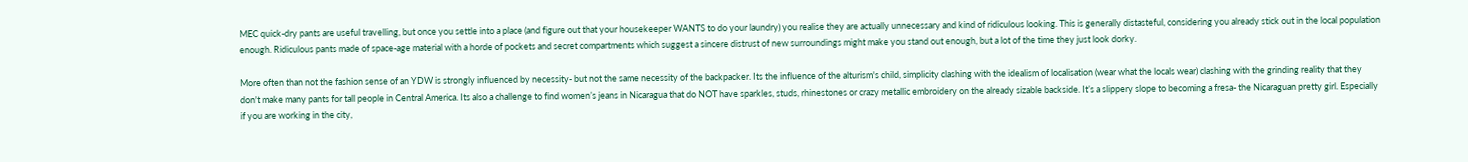MEC quick-dry pants are useful travelling, but once you settle into a place (and figure out that your housekeeper WANTS to do your laundry) you realise they are actually unnecessary and kind of ridiculous looking. This is generally distasteful, considering you already stick out in the local population enough. Ridiculous pants made of space-age material with a horde of pockets and secret compartments which suggest a sincere distrust of new surroundings might make you stand out enough, but a lot of the time they just look dorky.

More often than not the fashion sense of an YDW is strongly influenced by necessity- but not the same necessity of the backpacker. Its the influence of the alturism's child, simplicity clashing with the idealism of localisation (wear what the locals wear) clashing with the grinding reality that they don't make many pants for tall people in Central America. Its also a challenge to find women’s jeans in Nicaragua that do NOT have sparkles, studs, rhinestones or crazy metallic embroidery on the already sizable backside. It’s a slippery slope to becoming a fresa- the Nicaraguan pretty girl. Especially if you are working in the city,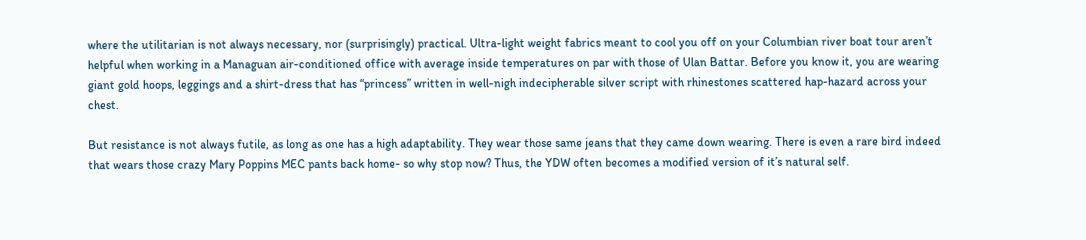where the utilitarian is not always necessary, nor (surprisingly) practical. Ultra-light weight fabrics meant to cool you off on your Columbian river boat tour aren’t helpful when working in a Managuan air-conditioned office with average inside temperatures on par with those of Ulan Battar. Before you know it, you are wearing giant gold hoops, leggings and a shirt-dress that has “princess” written in well-nigh indecipherable silver script with rhinestones scattered hap-hazard across your chest.

But resistance is not always futile, as long as one has a high adaptability. They wear those same jeans that they came down wearing. There is even a rare bird indeed that wears those crazy Mary Poppins MEC pants back home- so why stop now? Thus, the YDW often becomes a modified version of it’s natural self.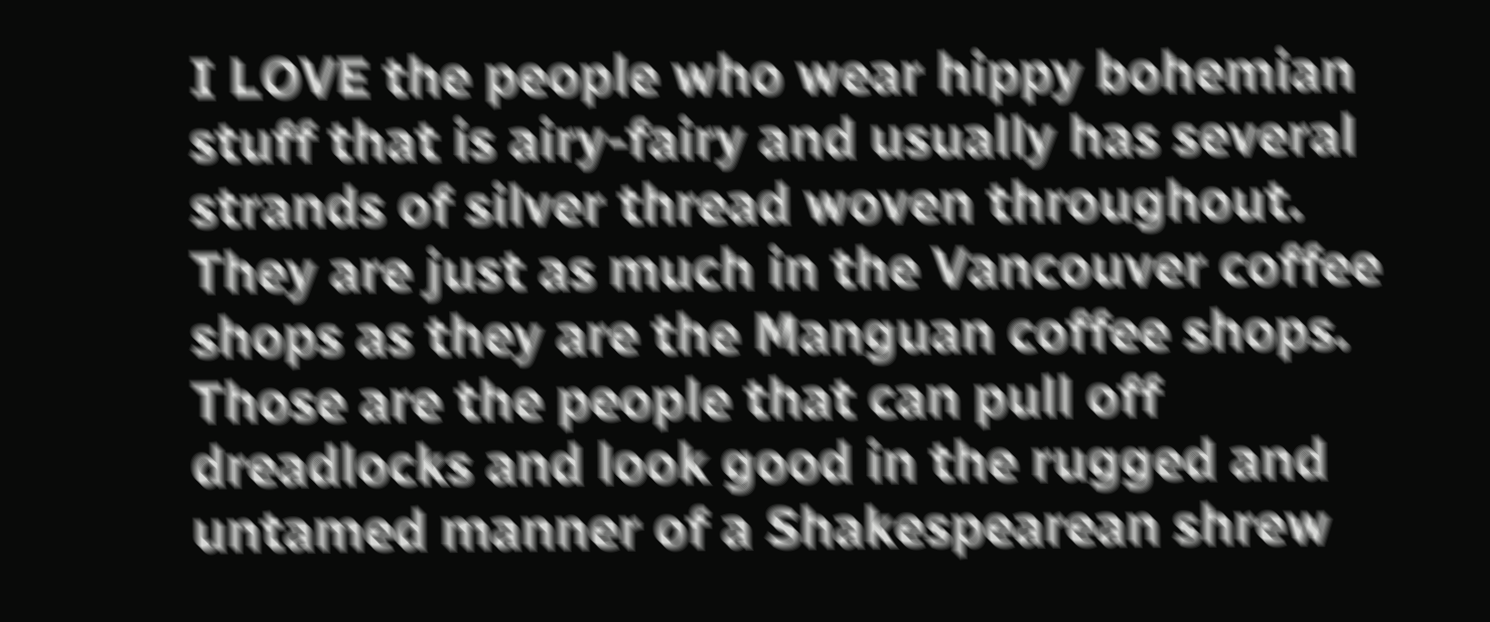I LOVE the people who wear hippy bohemian stuff that is airy-fairy and usually has several strands of silver thread woven throughout. They are just as much in the Vancouver coffee shops as they are the Manguan coffee shops. Those are the people that can pull off dreadlocks and look good in the rugged and untamed manner of a Shakespearean shrew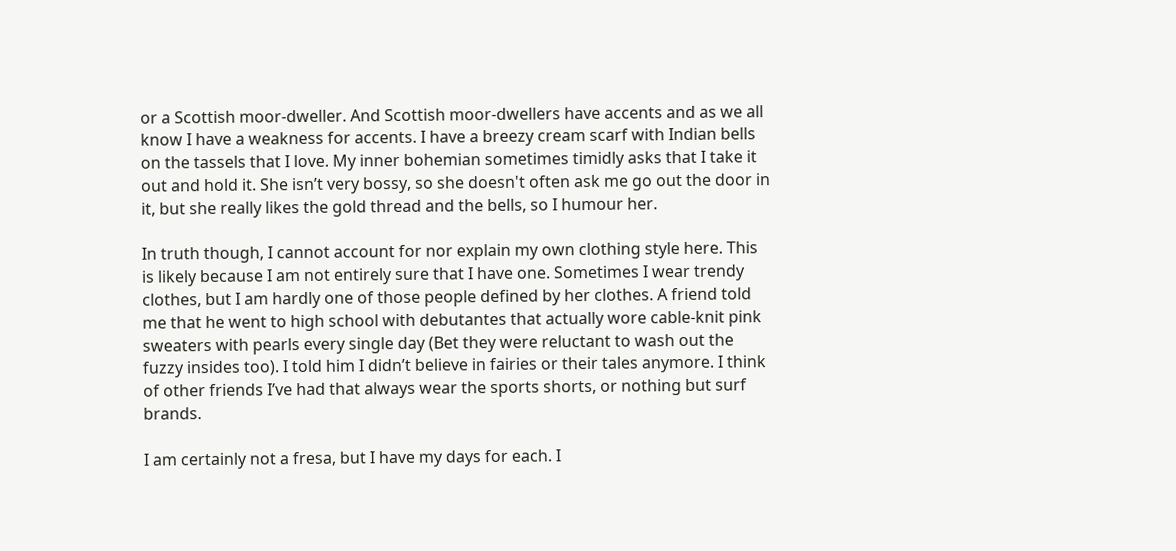or a Scottish moor-dweller. And Scottish moor-dwellers have accents and as we all know I have a weakness for accents. I have a breezy cream scarf with Indian bells on the tassels that I love. My inner bohemian sometimes timidly asks that I take it out and hold it. She isn’t very bossy, so she doesn't often ask me go out the door in it, but she really likes the gold thread and the bells, so I humour her.

In truth though, I cannot account for nor explain my own clothing style here. This is likely because I am not entirely sure that I have one. Sometimes I wear trendy clothes, but I am hardly one of those people defined by her clothes. A friend told me that he went to high school with debutantes that actually wore cable-knit pink sweaters with pearls every single day (Bet they were reluctant to wash out the fuzzy insides too). I told him I didn’t believe in fairies or their tales anymore. I think of other friends I’ve had that always wear the sports shorts, or nothing but surf brands.

I am certainly not a fresa, but I have my days for each. I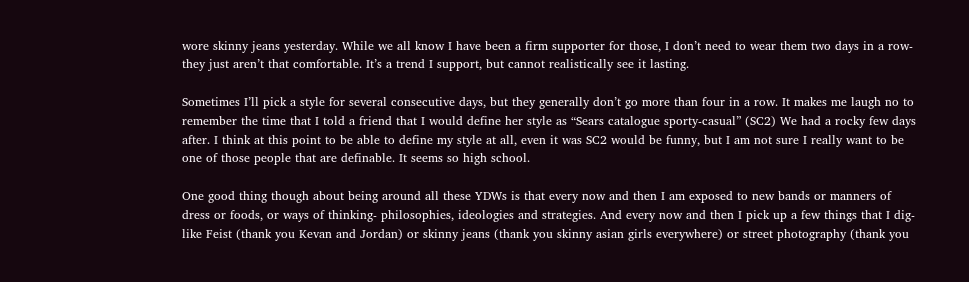wore skinny jeans yesterday. While we all know I have been a firm supporter for those, I don’t need to wear them two days in a row- they just aren’t that comfortable. It’s a trend I support, but cannot realistically see it lasting.

Sometimes I’ll pick a style for several consecutive days, but they generally don’t go more than four in a row. It makes me laugh no to remember the time that I told a friend that I would define her style as “Sears catalogue sporty-casual” (SC2) We had a rocky few days after. I think at this point to be able to define my style at all, even it was SC2 would be funny, but I am not sure I really want to be one of those people that are definable. It seems so high school.

One good thing though about being around all these YDWs is that every now and then I am exposed to new bands or manners of dress or foods, or ways of thinking- philosophies, ideologies and strategies. And every now and then I pick up a few things that I dig- like Feist (thank you Kevan and Jordan) or skinny jeans (thank you skinny asian girls everywhere) or street photography (thank you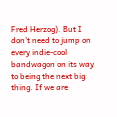Fred Herzog). But I don’t need to jump on every indie-cool bandwagon on its way to being the next big thing. If we are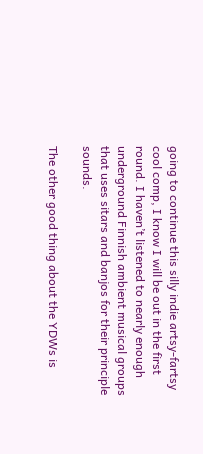going to continue this silly indie artsy-fartsy cool comp, I know I will be out in the first round. I haven’t listened to nearly enough underground Finnish ambient musical groups that uses sitars and banjos for their principle sounds.

The other good thing about the YDWs is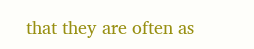that they are often as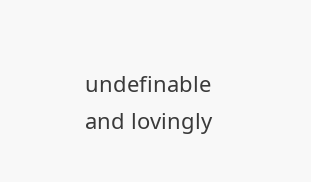undefinable and lovingly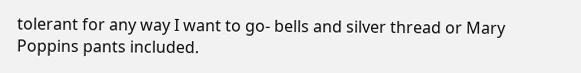tolerant for any way I want to go- bells and silver thread or Mary Poppins pants included.